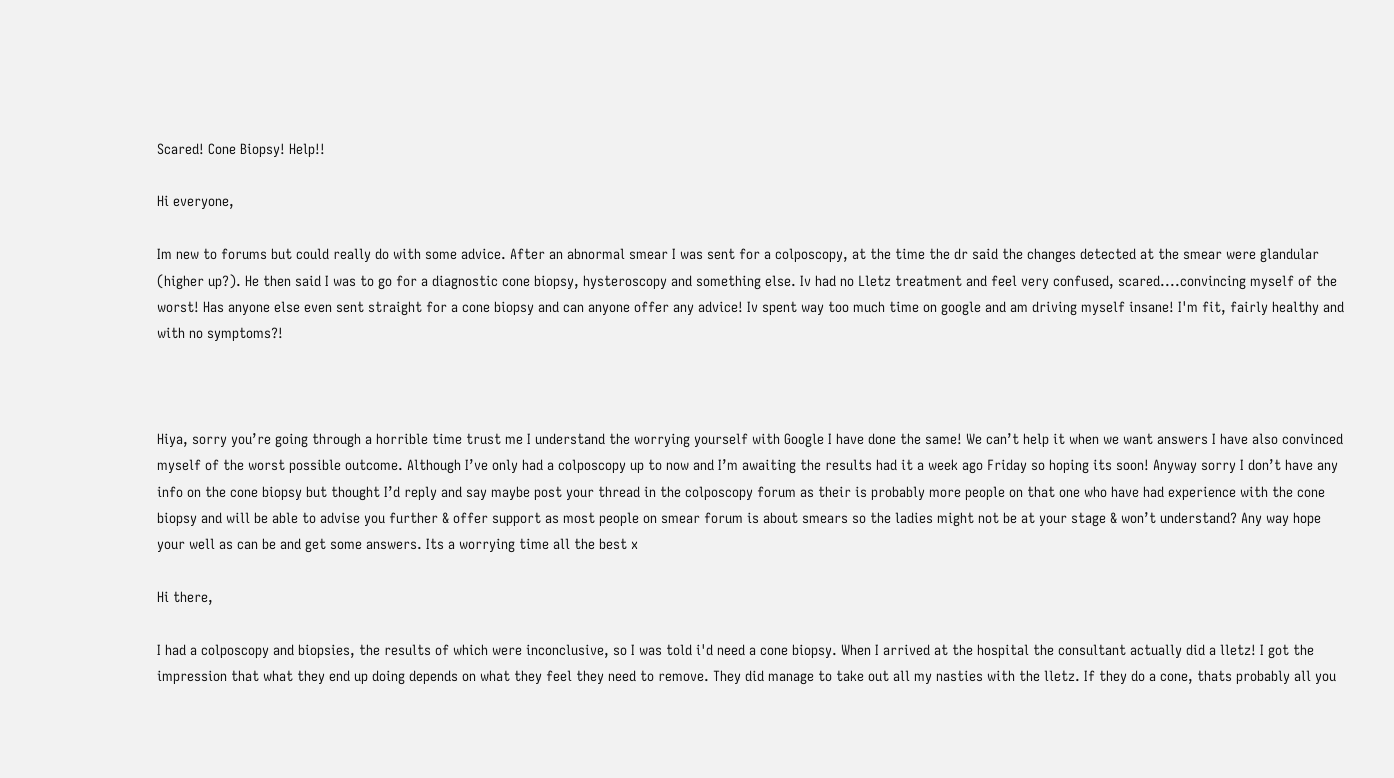Scared! Cone Biopsy! Help!!

Hi everyone,

Im new to forums but could really do with some advice. After an abnormal smear I was sent for a colposcopy, at the time the dr said the changes detected at the smear were glandular (higher up?). He then said I was to go for a diagnostic cone biopsy, hysteroscopy and something else. Iv had no Lletz treatment and feel very confused, scared....convincing myself of the worst! Has anyone else even sent straight for a cone biopsy and can anyone offer any advice! Iv spent way too much time on google and am driving myself insane! I'm fit, fairly healthy and with no symptoms?!



Hiya, sorry you’re going through a horrible time trust me I understand the worrying yourself with Google I have done the same! We can’t help it when we want answers I have also convinced myself of the worst possible outcome. Although I’ve only had a colposcopy up to now and I’m awaiting the results had it a week ago Friday so hoping its soon! Anyway sorry I don’t have any info on the cone biopsy but thought I’d reply and say maybe post your thread in the colposcopy forum as their is probably more people on that one who have had experience with the cone biopsy and will be able to advise you further & offer support as most people on smear forum is about smears so the ladies might not be at your stage & won’t understand? Any way hope your well as can be and get some answers. Its a worrying time all the best x

Hi there,

I had a colposcopy and biopsies, the results of which were inconclusive, so I was told i'd need a cone biopsy. When I arrived at the hospital the consultant actually did a lletz! I got the impression that what they end up doing depends on what they feel they need to remove. They did manage to take out all my nasties with the lletz. If they do a cone, thats probably all you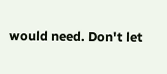would need. Don't let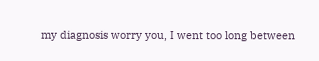my diagnosis worry you, I went too long between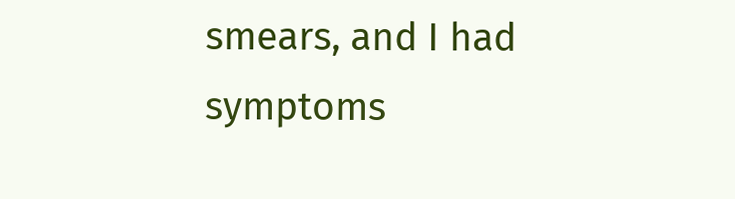smears, and I had symptoms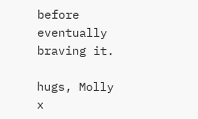before eventually braving it.

hugs, Molly x